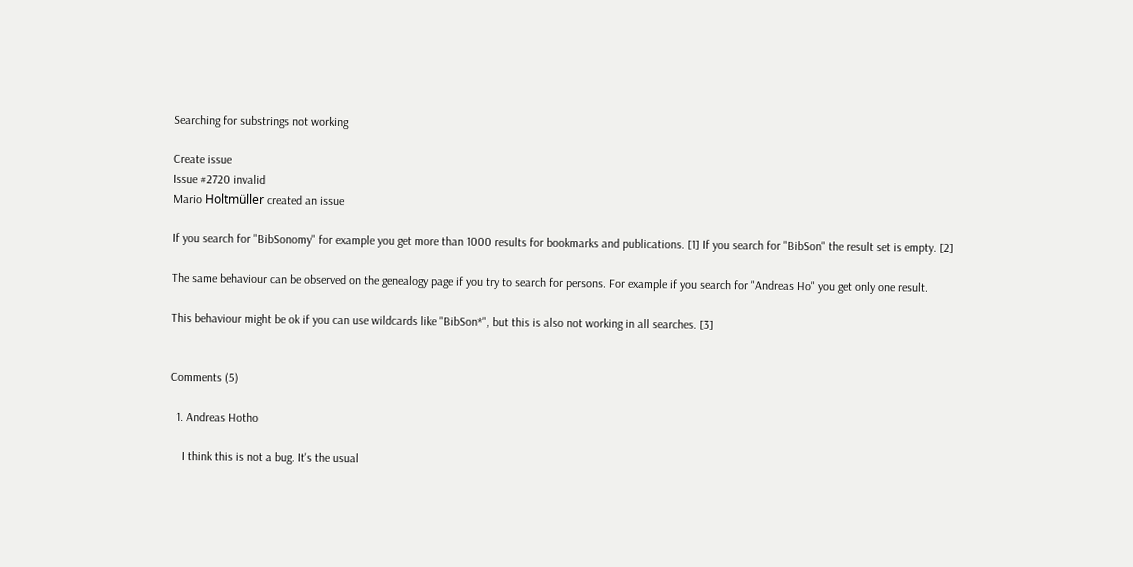Searching for substrings not working

Create issue
Issue #2720 invalid
Mario Holtmüller created an issue

If you search for "BibSonomy" for example you get more than 1000 results for bookmarks and publications. [1] If you search for "BibSon" the result set is empty. [2]

The same behaviour can be observed on the genealogy page if you try to search for persons. For example if you search for "Andreas Ho" you get only one result.

This behaviour might be ok if you can use wildcards like "BibSon*", but this is also not working in all searches. [3]


Comments (5)

  1. Andreas Hotho

    I think this is not a bug. It's the usual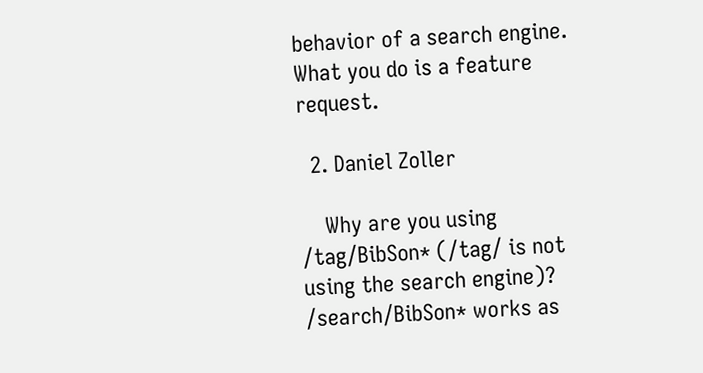behavior of a search engine. What you do is a feature request.

  2. Daniel Zoller

    Why are you using /tag/BibSon* (/tag/ is not using the search engine)? /search/BibSon* works as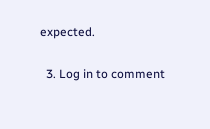expected.

  3. Log in to comment